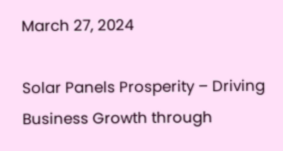March 27, 2024

Solar Panels Prosperity – Driving Business Growth through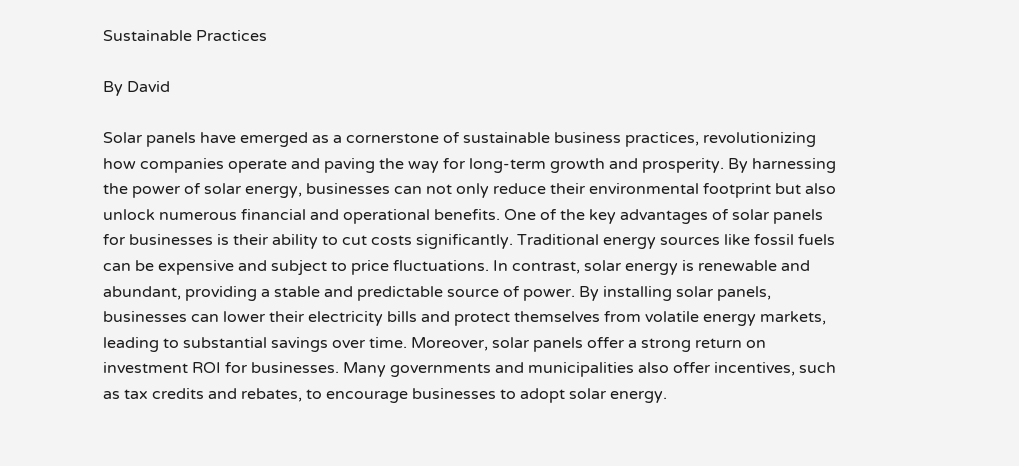Sustainable Practices

By David

Solar panels have emerged as a cornerstone of sustainable business practices, revolutionizing how companies operate and paving the way for long-term growth and prosperity. By harnessing the power of solar energy, businesses can not only reduce their environmental footprint but also unlock numerous financial and operational benefits. One of the key advantages of solar panels for businesses is their ability to cut costs significantly. Traditional energy sources like fossil fuels can be expensive and subject to price fluctuations. In contrast, solar energy is renewable and abundant, providing a stable and predictable source of power. By installing solar panels, businesses can lower their electricity bills and protect themselves from volatile energy markets, leading to substantial savings over time. Moreover, solar panels offer a strong return on investment ROI for businesses. Many governments and municipalities also offer incentives, such as tax credits and rebates, to encourage businesses to adopt solar energy.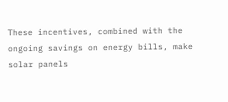These incentives, combined with the ongoing savings on energy bills, make solar panels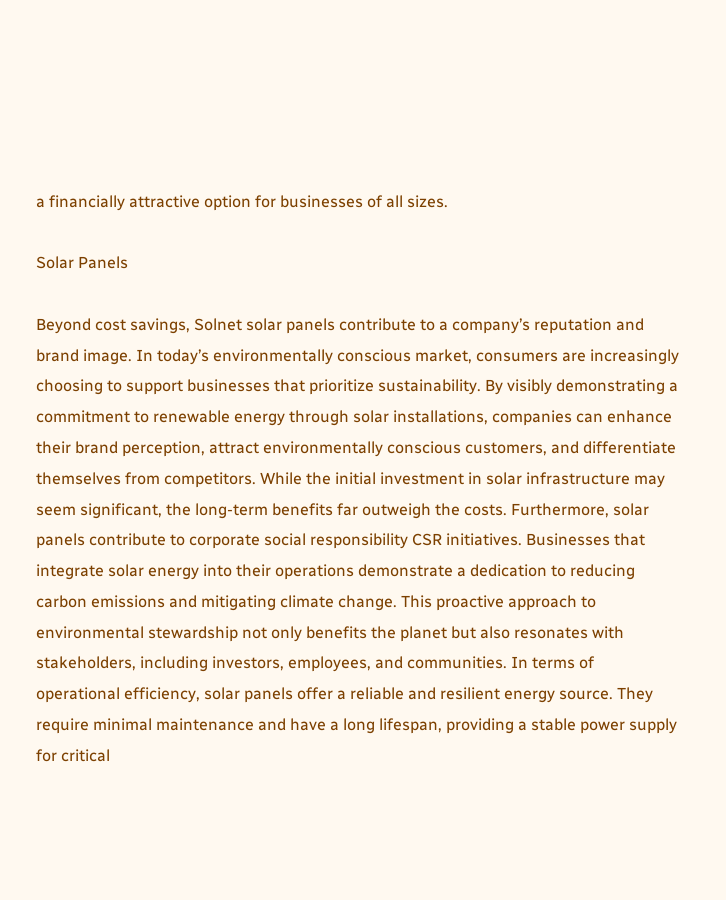a financially attractive option for businesses of all sizes.

Solar Panels

Beyond cost savings, Solnet solar panels contribute to a company’s reputation and brand image. In today’s environmentally conscious market, consumers are increasingly choosing to support businesses that prioritize sustainability. By visibly demonstrating a commitment to renewable energy through solar installations, companies can enhance their brand perception, attract environmentally conscious customers, and differentiate themselves from competitors. While the initial investment in solar infrastructure may seem significant, the long-term benefits far outweigh the costs. Furthermore, solar panels contribute to corporate social responsibility CSR initiatives. Businesses that integrate solar energy into their operations demonstrate a dedication to reducing carbon emissions and mitigating climate change. This proactive approach to environmental stewardship not only benefits the planet but also resonates with stakeholders, including investors, employees, and communities. In terms of operational efficiency, solar panels offer a reliable and resilient energy source. They require minimal maintenance and have a long lifespan, providing a stable power supply for critical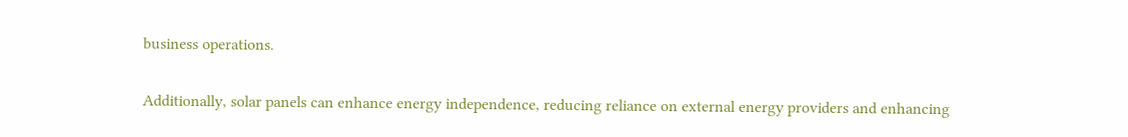business operations.

Additionally, solar panels can enhance energy independence, reducing reliance on external energy providers and enhancing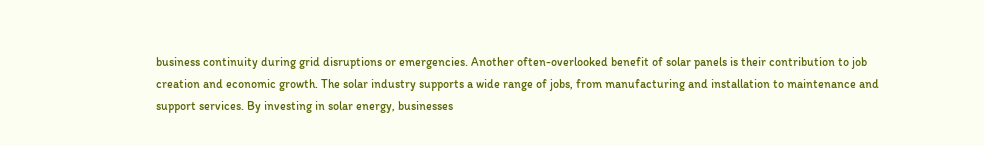business continuity during grid disruptions or emergencies. Another often-overlooked benefit of solar panels is their contribution to job creation and economic growth. The solar industry supports a wide range of jobs, from manufacturing and installation to maintenance and support services. By investing in solar energy, businesses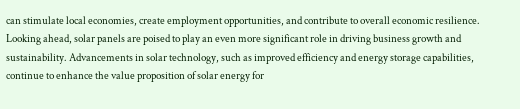can stimulate local economies, create employment opportunities, and contribute to overall economic resilience. Looking ahead, solar panels are poised to play an even more significant role in driving business growth and sustainability. Advancements in solar technology, such as improved efficiency and energy storage capabilities, continue to enhance the value proposition of solar energy for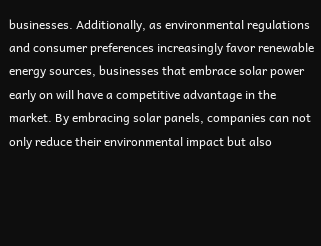businesses. Additionally, as environmental regulations and consumer preferences increasingly favor renewable energy sources, businesses that embrace solar power early on will have a competitive advantage in the market. By embracing solar panels, companies can not only reduce their environmental impact but also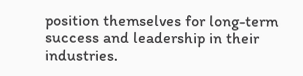position themselves for long-term success and leadership in their industries.